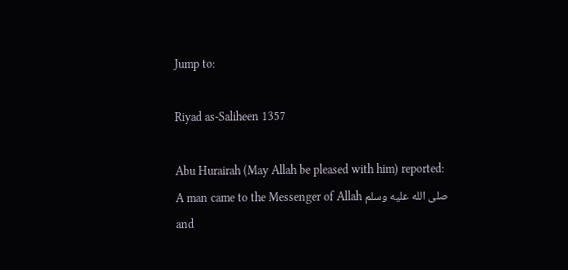Jump to:

Riyad as-Saliheen 1357

Abu Hurairah (May Allah be pleased with him) reported:
A man came to the Messenger of Allah صلى الله عليه وسلم and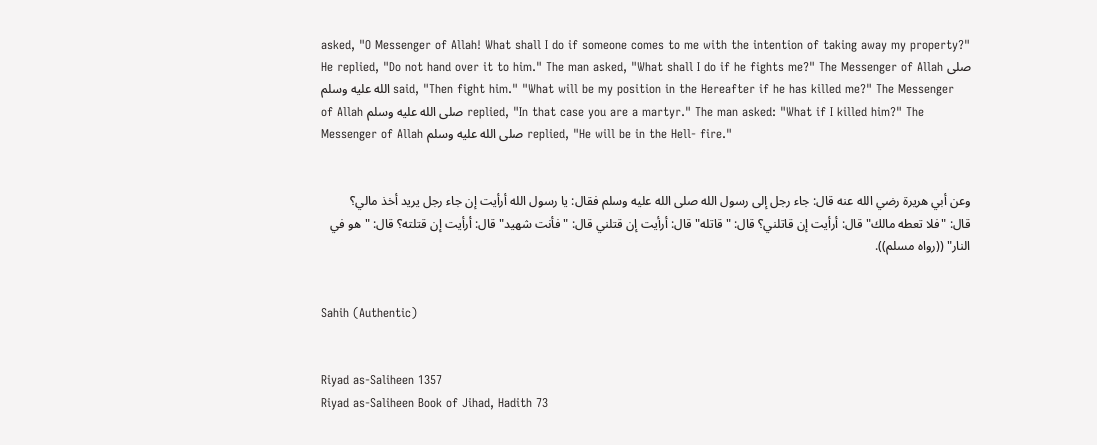asked, "O Messenger of Allah! What shall I do if someone comes to me with the intention of taking away my property?" He replied, "Do not hand over it to him." The man asked, "What shall I do if he fights me?" The Messenger of Allah صلى الله عليه وسلم said, "Then fight him." "What will be my position in the Hereafter if he has killed me?" The Messenger of Allah صلى الله عليه وسلم replied, "In that case you are a martyr." The man asked: "What if I killed him?" The Messenger of Allah صلى الله عليه وسلم replied, "He will be in the Hell- fire."


وعن أبي هريرة رضي الله عنه قال: جاء رجل إلى رسول الله صلى الله عليه وسلم فقال: يا رسول الله أرأيت إن جاء رجل يريد أخذ مالي؟ قال: "فلا تعطه مالك" قال: أرأيت إن قاتلني؟ قال: "قاتله" قال: أرأيت إن قتلني قال: "فأنت شهيد" قال: أرأيت إن قتلته؟ قال: "هو في النار" ((رواه مسلم)).


Sahih (Authentic)


Riyad as-Saliheen 1357
Riyad as-Saliheen Book of Jihad, Hadith 73